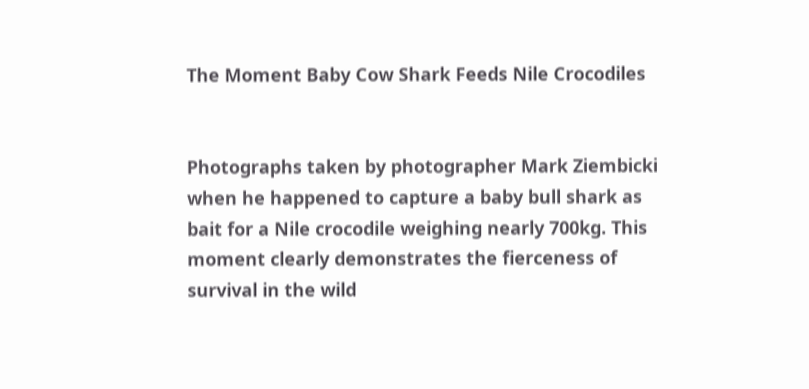The Moment Baby Cow Shark Feeds Nile Crocodiles


Photographs taken by photographer Mark Ziembicki when he happened to capture a baby bull shark as bait for a Nile crocodile weighing nearly 700kg. This moment clearly demonstrates the fierceness of survival in the wild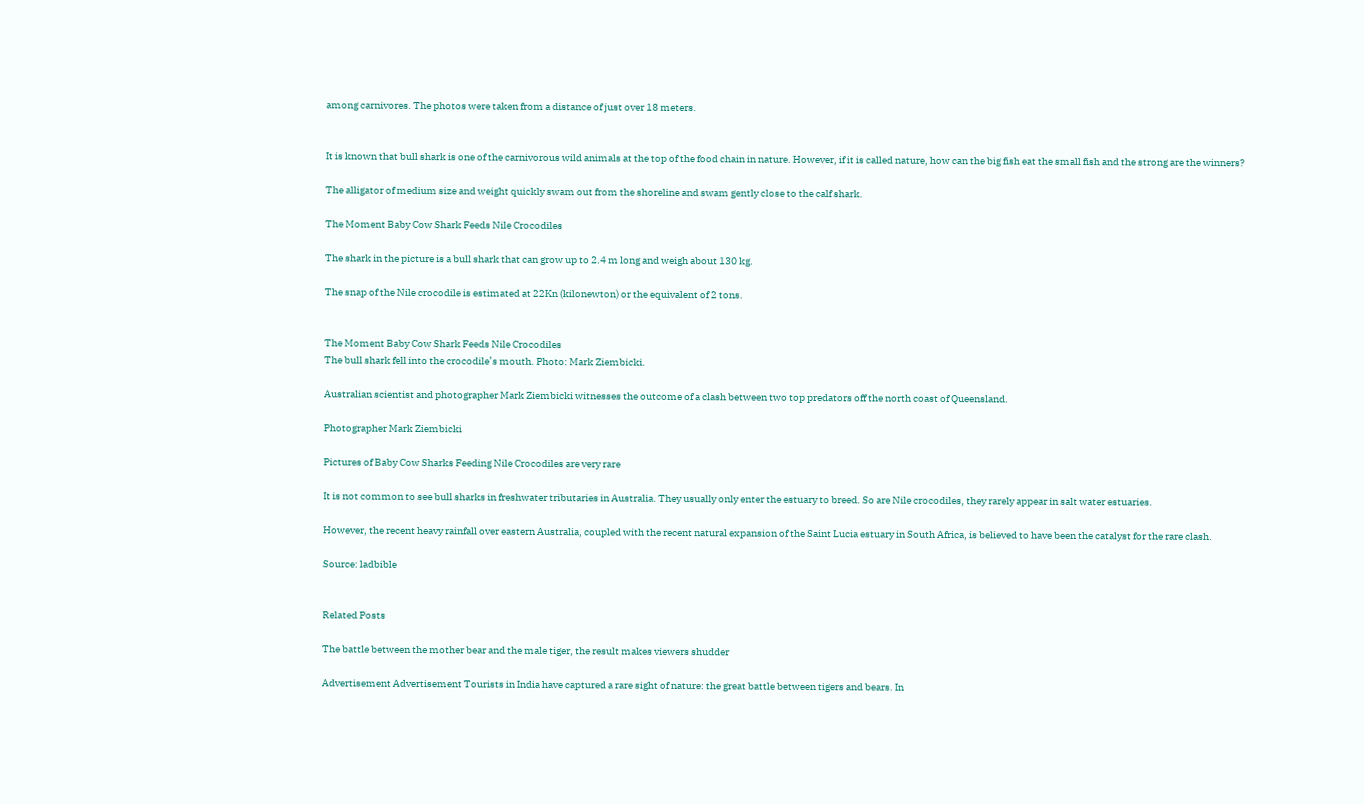among carnivores. The photos were taken from a distance of just over 18 meters.


It is known that bull shark is one of the carnivorous wild animals at the top of the food chain in nature. However, if it is called nature, how can the big fish eat the small fish and the strong are the winners?

The alligator of medium size and weight quickly swam out from the shoreline and swam gently close to the calf shark.

The Moment Baby Cow Shark Feeds Nile Crocodiles

The shark in the picture is a bull shark that can grow up to 2.4 m long and weigh about 130 kg.

The snap of the Nile crocodile is estimated at 22Kn (kilonewton) or the equivalent of 2 tons.


The Moment Baby Cow Shark Feeds Nile Crocodiles
The bull shark fell into the crocodile’s mouth. Photo: Mark Ziembicki.

Australian scientist and photographer Mark Ziembicki witnesses the outcome of a clash between two top predators off the north coast of Queensland.

Photographer Mark Ziembicki

Pictures of Baby Cow Sharks Feeding Nile Crocodiles are very rare

It is not common to see bull sharks in freshwater tributaries in Australia. They usually only enter the estuary to breed. So are Nile crocodiles, they rarely appear in salt water estuaries.

However, the recent heavy rainfall over eastern Australia, coupled with the recent natural expansion of the Saint Lucia estuary in South Africa, is believed to have been the catalyst for the rare clash.

Source: ladbible


Related Posts

The battle between the mother bear and the male tiger, the result makes viewers shudder

Advertisement Advertisement Tourists in India have captured a rare sight of nature: the great battle between tigers and bears. In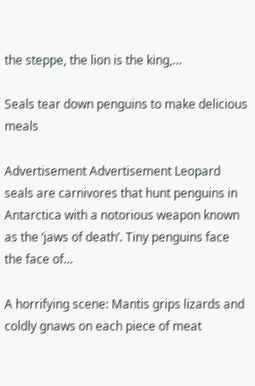the steppe, the lion is the king,…

Seals tear down penguins to make delicious meals

Advertisement Advertisement Leopard seals are carnivores that hunt penguins in Antarctica with a notorious weapon known as the ‘jaws of death’. Tiny penguins face the face of…

A horrifying scene: Mantis grips lizards and coldly gnaws on each piece of meat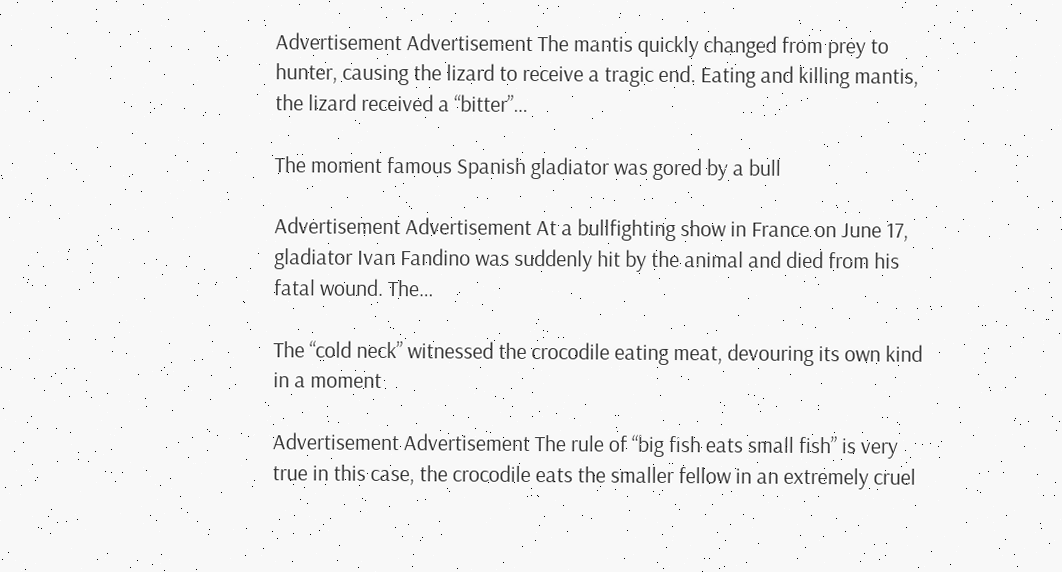Advertisement Advertisement The mantis quickly changed from prey to hunter, causing the lizard to receive a tragic end. Eating and killing mantis, the lizard received a “bitter”…

The moment famous Spanish gladiator was gored by a bull

Advertisement Advertisement At a bullfighting show in France on June 17, gladiator Ivan Fandino was suddenly hit by the animal and died from his fatal wound. The…

The “cold neck” witnessed the crocodile eating meat, devouring its own kind in a moment

Advertisement Advertisement The rule of “big fish eats small fish” is very true in this case, the crocodile eats the smaller fellow in an extremely cruel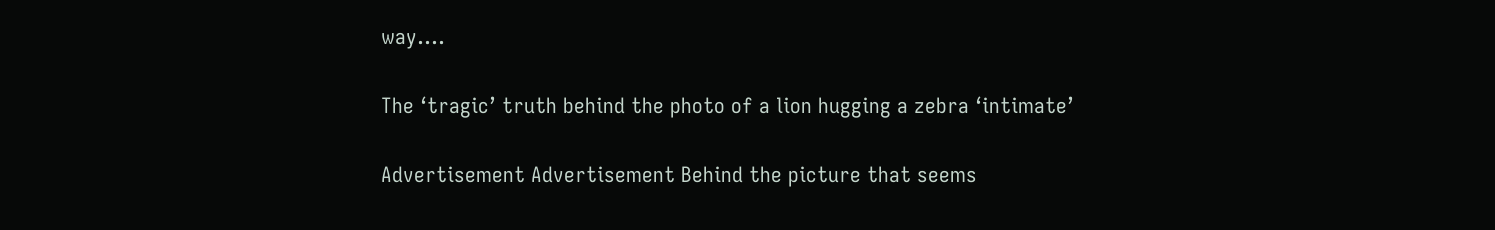way….

The ‘tragic’ truth behind the photo of a lion hugging a zebra ‘intimate’

Advertisement Advertisement Behind the picture that seems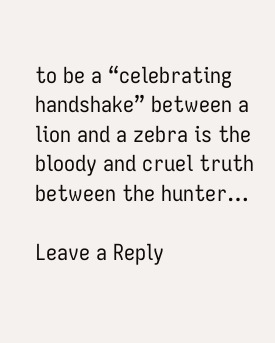to be a “celebrating handshake” between a lion and a zebra is the bloody and cruel truth between the hunter…

Leave a Reply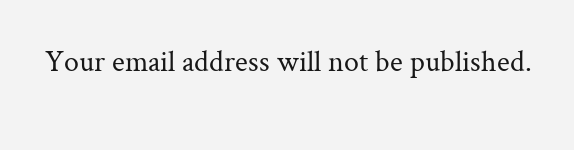Your email address will not be published.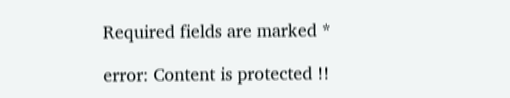Required fields are marked *

error: Content is protected !!